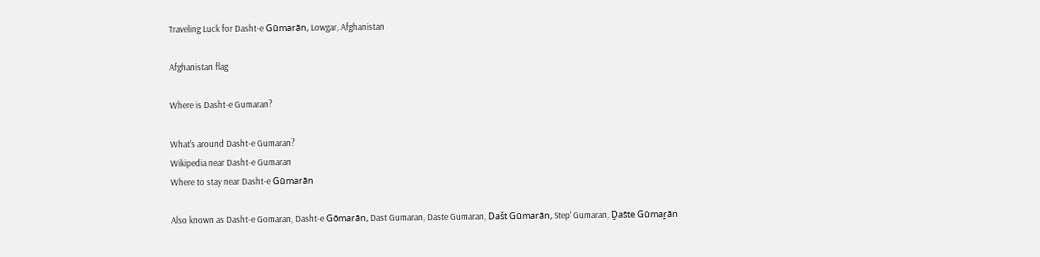Traveling Luck for Dasht-e Gūmarān, Lowgar, Afghanistan

Afghanistan flag

Where is Dasht-e Gumaran?

What's around Dasht-e Gumaran?
Wikipedia near Dasht-e Gumaran
Where to stay near Dasht-e Gūmarān

Also known as Dasht-e Gomaran, Dasht-e Gōmarān, Dast Gumaran, Daste Gumaran, Dašt Gūmarān, Step' Gumaran, Ḏas̄te Gūmaṟān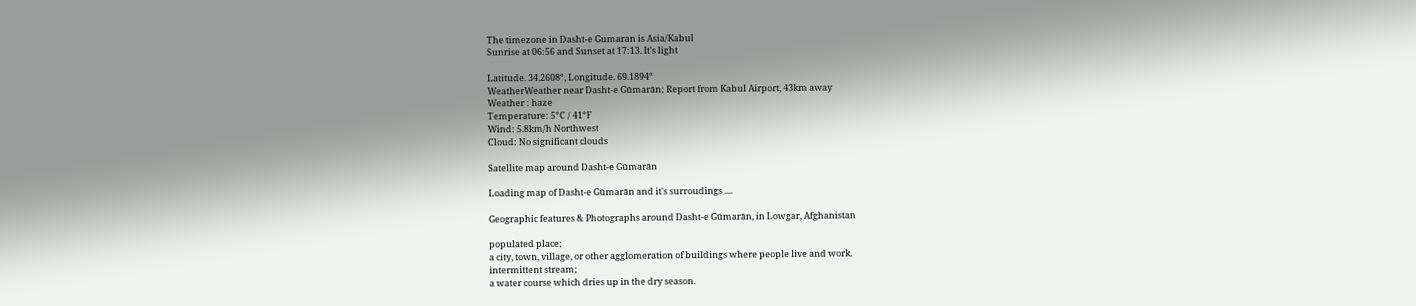The timezone in Dasht-e Gumaran is Asia/Kabul
Sunrise at 06:56 and Sunset at 17:13. It's light

Latitude. 34.2608°, Longitude. 69.1894°
WeatherWeather near Dasht-e Gūmarān; Report from Kabul Airport, 43km away
Weather : haze
Temperature: 5°C / 41°F
Wind: 5.8km/h Northwest
Cloud: No significant clouds

Satellite map around Dasht-e Gūmarān

Loading map of Dasht-e Gūmarān and it's surroudings ....

Geographic features & Photographs around Dasht-e Gūmarān, in Lowgar, Afghanistan

populated place;
a city, town, village, or other agglomeration of buildings where people live and work.
intermittent stream;
a water course which dries up in the dry season.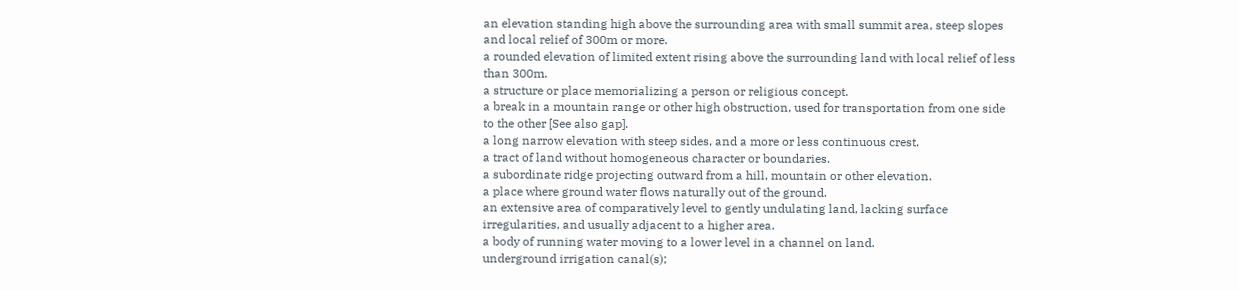an elevation standing high above the surrounding area with small summit area, steep slopes and local relief of 300m or more.
a rounded elevation of limited extent rising above the surrounding land with local relief of less than 300m.
a structure or place memorializing a person or religious concept.
a break in a mountain range or other high obstruction, used for transportation from one side to the other [See also gap].
a long narrow elevation with steep sides, and a more or less continuous crest.
a tract of land without homogeneous character or boundaries.
a subordinate ridge projecting outward from a hill, mountain or other elevation.
a place where ground water flows naturally out of the ground.
an extensive area of comparatively level to gently undulating land, lacking surface irregularities, and usually adjacent to a higher area.
a body of running water moving to a lower level in a channel on land.
underground irrigation canal(s);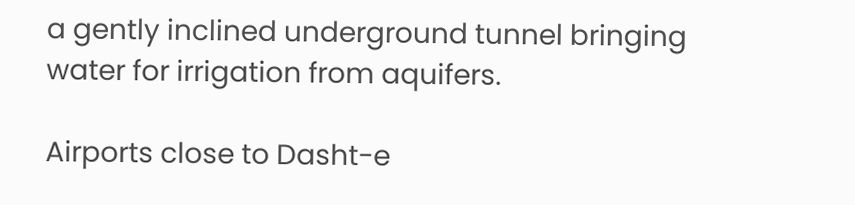a gently inclined underground tunnel bringing water for irrigation from aquifers.

Airports close to Dasht-e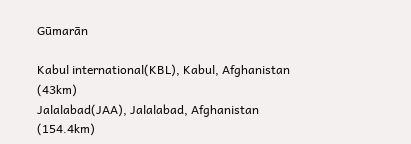Gūmarān

Kabul international(KBL), Kabul, Afghanistan (43km)
Jalalabad(JAA), Jalalabad, Afghanistan (154.4km)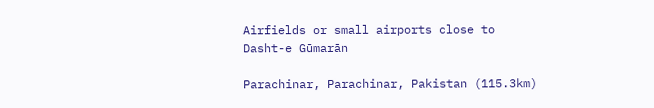Airfields or small airports close to Dasht-e Gūmarān

Parachinar, Parachinar, Pakistan (115.3km)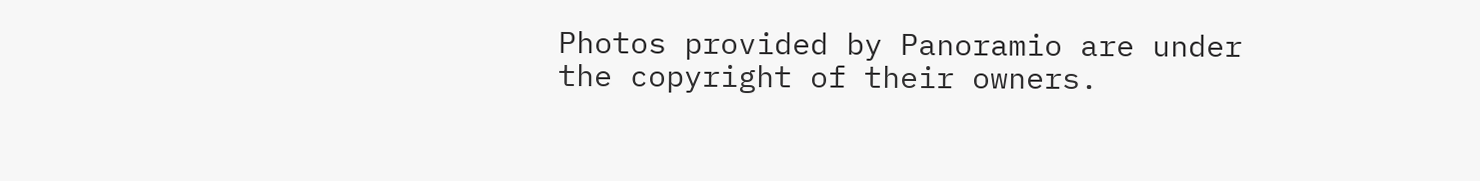Photos provided by Panoramio are under the copyright of their owners.